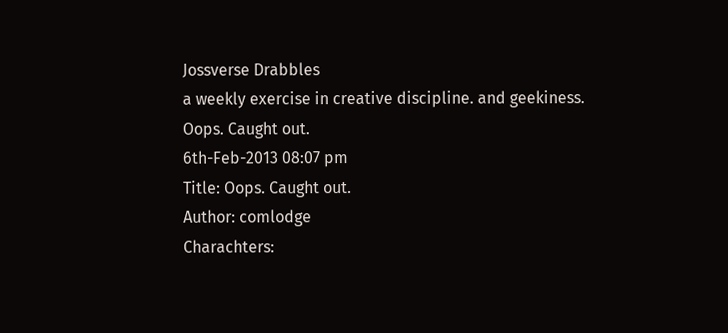Jossverse Drabbles
a weekly exercise in creative discipline. and geekiness.
Oops. Caught out.
6th-Feb-2013 08:07 pm
Title: Oops. Caught out.
Author: comlodge
Charachters: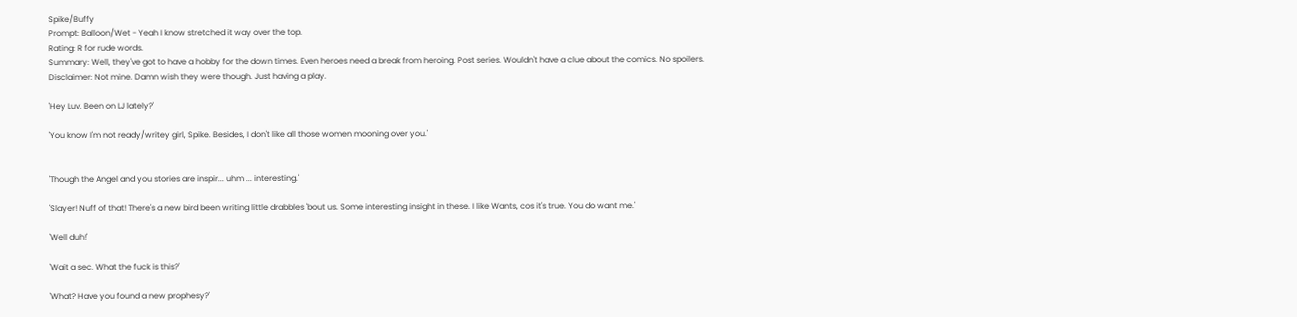Spike/Buffy
Prompt: Balloon/Wet - Yeah I know stretched it way over the top.
Rating: R for rude words.
Summary: Well, they've got to have a hobby for the down times. Even heroes need a break from heroing. Post series. Wouldn't have a clue about the comics. No spoilers.
Disclaimer: Not mine. Damn wish they were though. Just having a play.

'Hey Luv. Been on LJ lately?'

'You know I'm not ready/writey girl, Spike. Besides, I don't like all those women mooning over you.'


'Though the Angel and you stories are inspir... uhm ... interesting.'

'Slayer! Nuff of that! There's a new bird been writing little drabbles 'bout us. Some interesting insight in these. I like Wants, cos it's true. You do want me.'

'Well duh!'

'Wait a sec. What the fuck is this?'

'What? Have you found a new prophesy?'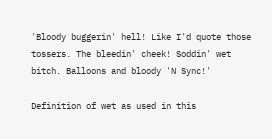'Bloody buggerin' hell! Like I'd quote those tossers. The bleedin' cheek! Soddin' wet bitch. Balloons and bloody 'N Sync!'

Definition of wet as used in this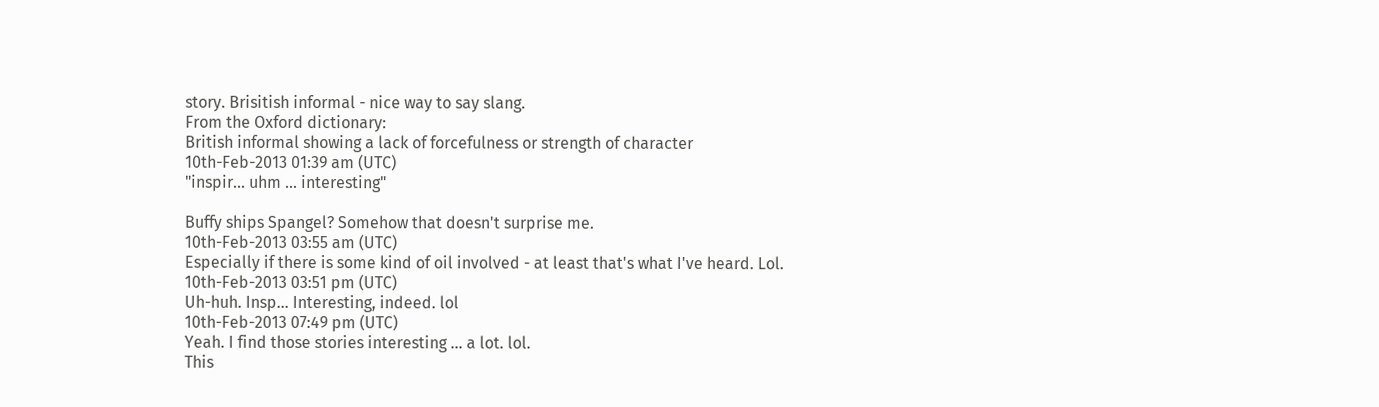story. Brisitish informal - nice way to say slang.
From the Oxford dictionary:
British informal showing a lack of forcefulness or strength of character
10th-Feb-2013 01:39 am (UTC)
"inspir... uhm ... interesting"

Buffy ships Spangel? Somehow that doesn't surprise me.
10th-Feb-2013 03:55 am (UTC)
Especially if there is some kind of oil involved - at least that's what I've heard. Lol.
10th-Feb-2013 03:51 pm (UTC)
Uh-huh. Insp... Interesting, indeed. lol
10th-Feb-2013 07:49 pm (UTC)
Yeah. I find those stories interesting ... a lot. lol.
This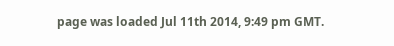page was loaded Jul 11th 2014, 9:49 pm GMT.